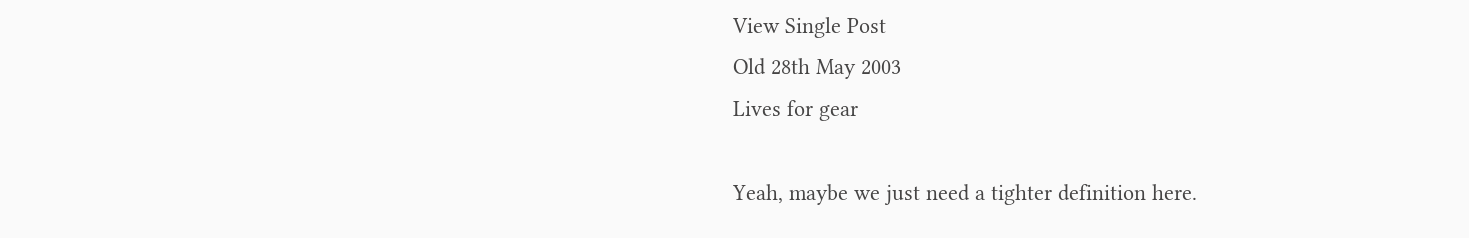View Single Post
Old 28th May 2003
Lives for gear

Yeah, maybe we just need a tighter definition here.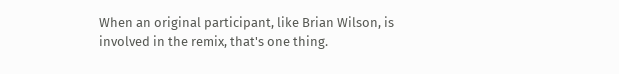When an original participant, like Brian Wilson, is involved in the remix, that's one thing.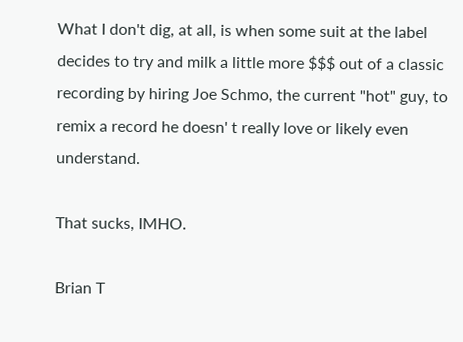What I don't dig, at all, is when some suit at the label decides to try and milk a little more $$$ out of a classic recording by hiring Joe Schmo, the current "hot" guy, to remix a record he doesn' t really love or likely even understand.

That sucks, IMHO.

Brian T